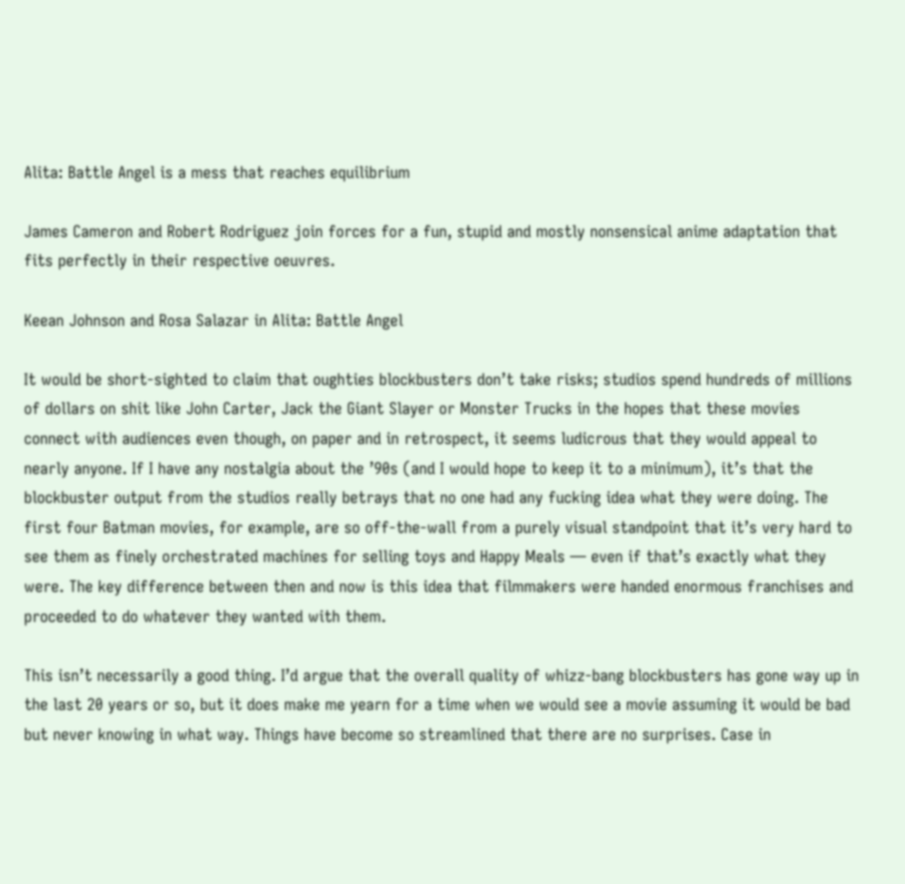Alita: Battle Angel is a mess that reaches equilibrium

James Cameron and Robert Rodriguez join forces for a fun, stupid and mostly nonsensical anime adaptation that fits perfectly in their respective oeuvres.

Keean Johnson and Rosa Salazar in Alita: Battle Angel

It would be short-sighted to claim that oughties blockbusters don’t take risks; studios spend hundreds of millions of dollars on shit like John Carter, Jack the Giant Slayer or Monster Trucks in the hopes that these movies connect with audiences even though, on paper and in retrospect, it seems ludicrous that they would appeal to nearly anyone. If I have any nostalgia about the ’90s (and I would hope to keep it to a minimum), it’s that the blockbuster output from the studios really betrays that no one had any fucking idea what they were doing. The first four Batman movies, for example, are so off-the-wall from a purely visual standpoint that it’s very hard to see them as finely orchestrated machines for selling toys and Happy Meals — even if that’s exactly what they were. The key difference between then and now is this idea that filmmakers were handed enormous franchises and proceeded to do whatever they wanted with them.

This isn’t necessarily a good thing. I’d argue that the overall quality of whizz-bang blockbusters has gone way up in the last 20 years or so, but it does make me yearn for a time when we would see a movie assuming it would be bad but never knowing in what way. Things have become so streamlined that there are no surprises. Case in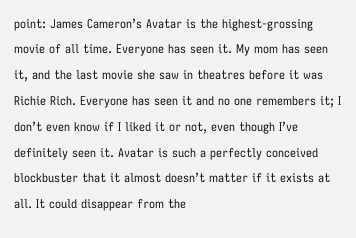point: James Cameron’s Avatar is the highest-grossing movie of all time. Everyone has seen it. My mom has seen it, and the last movie she saw in theatres before it was Richie Rich. Everyone has seen it and no one remembers it; I don’t even know if I liked it or not, even though I’ve definitely seen it. Avatar is such a perfectly conceived blockbuster that it almost doesn’t matter if it exists at all. It could disappear from the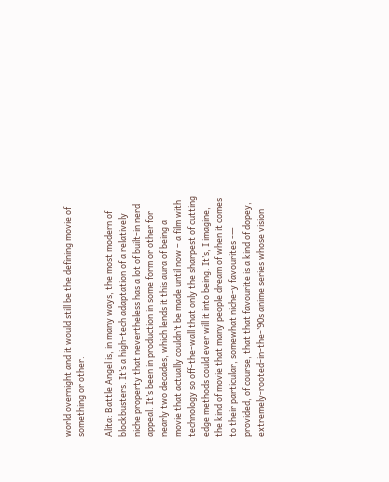world overnight and it would still be the defining movie of something or other.

Alita: Battle Angel is, in many ways, the most modern of blockbusters. It’s a high-tech adaptation of a relatively niche property that nevertheless has a lot of built-in nerd appeal. It’s been in production in some form or other for nearly two decades, which lends it this aura of being a movie that actually couldn’t be made until now – a film with technology so off-the-wall that only the sharpest of cutting edge methods could ever will it into being. It’s, I imagine, the kind of movie that many people dream of when it comes to their particular, somewhat niche-y favourites -— provided, of course, that that favourite is a kind of dopey, extremely-rooted-in-the-’90s anime series whose vision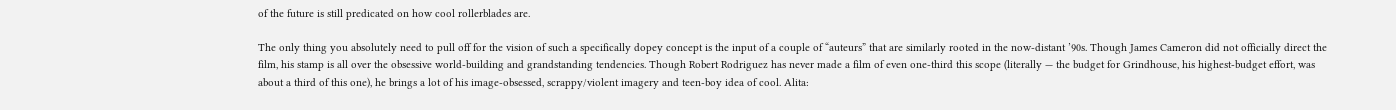of the future is still predicated on how cool rollerblades are.

The only thing you absolutely need to pull off for the vision of such a specifically dopey concept is the input of a couple of “auteurs” that are similarly rooted in the now-distant ’90s. Though James Cameron did not officially direct the film, his stamp is all over the obsessive world-building and grandstanding tendencies. Though Robert Rodriguez has never made a film of even one-third this scope (literally — the budget for Grindhouse, his highest-budget effort, was about a third of this one), he brings a lot of his image-obsessed, scrappy/violent imagery and teen-boy idea of cool. Alita: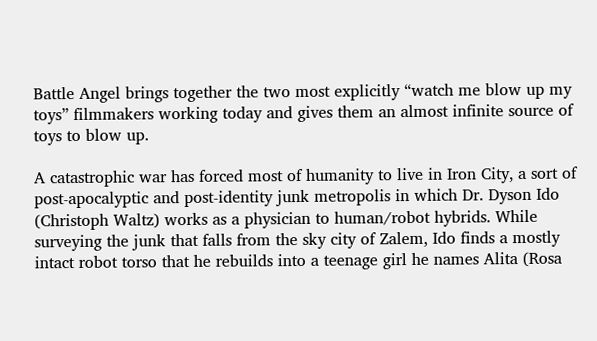Battle Angel brings together the two most explicitly “watch me blow up my toys” filmmakers working today and gives them an almost infinite source of toys to blow up.

A catastrophic war has forced most of humanity to live in Iron City, a sort of post-apocalyptic and post-identity junk metropolis in which Dr. Dyson Ido (Christoph Waltz) works as a physician to human/robot hybrids. While surveying the junk that falls from the sky city of Zalem, Ido finds a mostly intact robot torso that he rebuilds into a teenage girl he names Alita (Rosa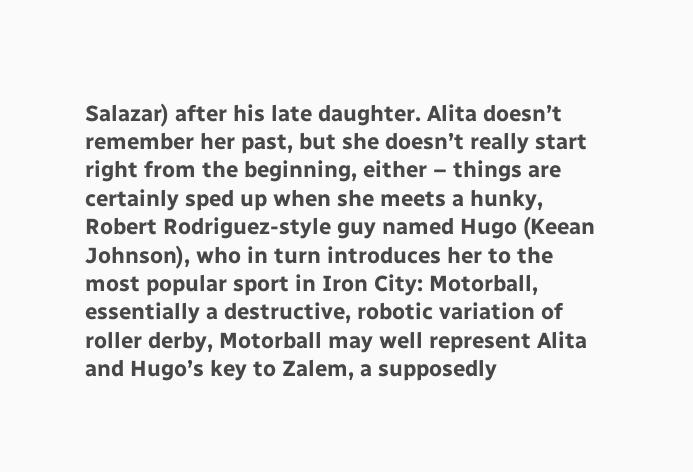Salazar) after his late daughter. Alita doesn’t remember her past, but she doesn’t really start right from the beginning, either – things are certainly sped up when she meets a hunky, Robert Rodriguez-style guy named Hugo (Keean Johnson), who in turn introduces her to the most popular sport in Iron City: Motorball, essentially a destructive, robotic variation of roller derby, Motorball may well represent Alita and Hugo’s key to Zalem, a supposedly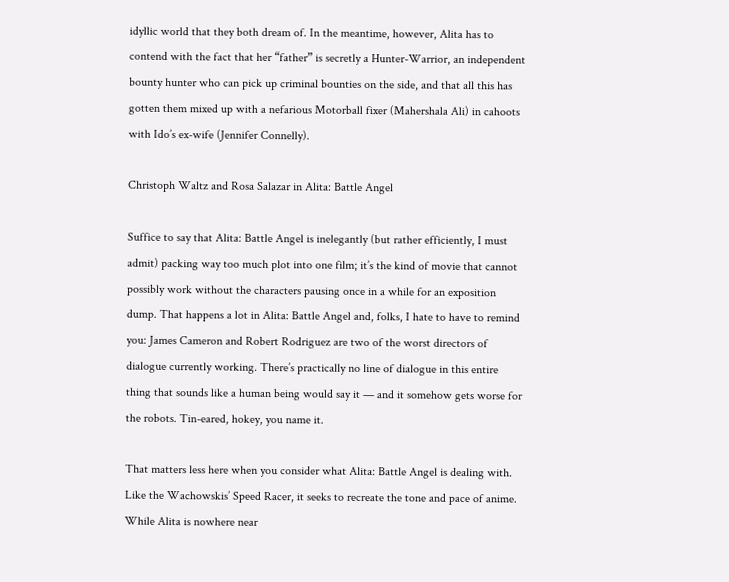idyllic world that they both dream of. In the meantime, however, Alita has to contend with the fact that her “father” is secretly a Hunter-Warrior, an independent bounty hunter who can pick up criminal bounties on the side, and that all this has gotten them mixed up with a nefarious Motorball fixer (Mahershala Ali) in cahoots with Ido’s ex-wife (Jennifer Connelly).

Christoph Waltz and Rosa Salazar in Alita: Battle Angel

Suffice to say that Alita: Battle Angel is inelegantly (but rather efficiently, I must admit) packing way too much plot into one film; it’s the kind of movie that cannot possibly work without the characters pausing once in a while for an exposition dump. That happens a lot in Alita: Battle Angel and, folks, I hate to have to remind you: James Cameron and Robert Rodriguez are two of the worst directors of dialogue currently working. There’s practically no line of dialogue in this entire thing that sounds like a human being would say it — and it somehow gets worse for the robots. Tin-eared, hokey, you name it.

That matters less here when you consider what Alita: Battle Angel is dealing with. Like the Wachowskis’ Speed Racer, it seeks to recreate the tone and pace of anime. While Alita is nowhere near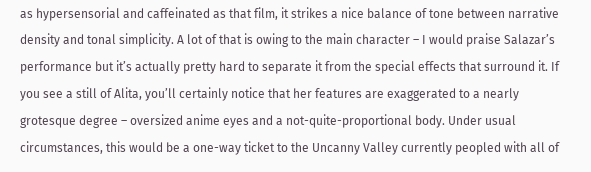as hypersensorial and caffeinated as that film, it strikes a nice balance of tone between narrative density and tonal simplicity. A lot of that is owing to the main character – I would praise Salazar’s performance but it’s actually pretty hard to separate it from the special effects that surround it. If you see a still of Alita, you’ll certainly notice that her features are exaggerated to a nearly grotesque degree – oversized anime eyes and a not-quite-proportional body. Under usual circumstances, this would be a one-way ticket to the Uncanny Valley currently peopled with all of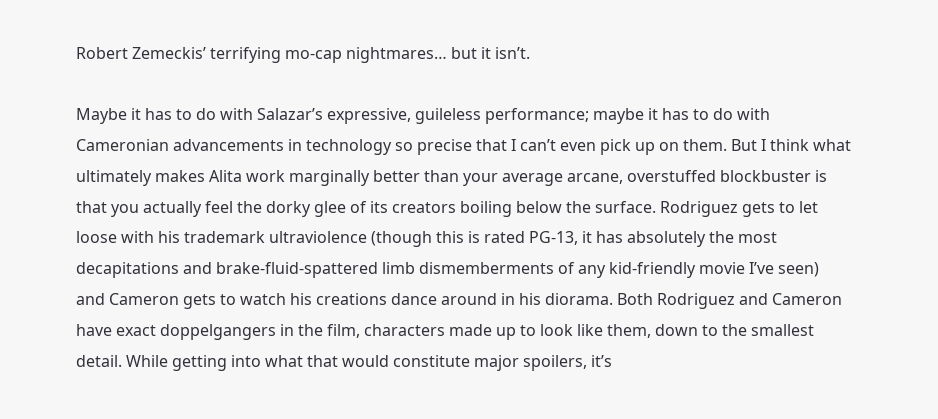Robert Zemeckis’ terrifying mo-cap nightmares… but it isn’t.

Maybe it has to do with Salazar’s expressive, guileless performance; maybe it has to do with Cameronian advancements in technology so precise that I can’t even pick up on them. But I think what ultimately makes Alita work marginally better than your average arcane, overstuffed blockbuster is that you actually feel the dorky glee of its creators boiling below the surface. Rodriguez gets to let loose with his trademark ultraviolence (though this is rated PG-13, it has absolutely the most decapitations and brake-fluid-spattered limb dismemberments of any kid-friendly movie I’ve seen) and Cameron gets to watch his creations dance around in his diorama. Both Rodriguez and Cameron have exact doppelgangers in the film, characters made up to look like them, down to the smallest detail. While getting into what that would constitute major spoilers, it’s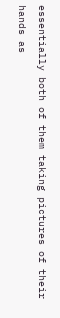essentially both of them taking pictures of their hands as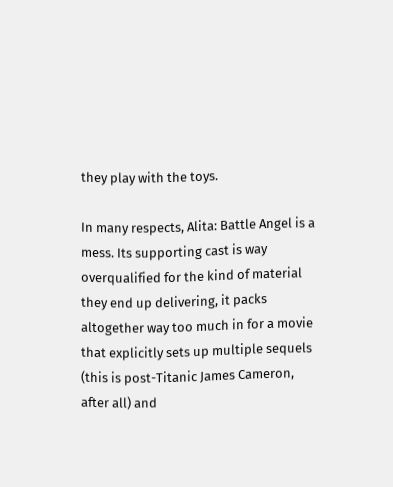they play with the toys.

In many respects, Alita: Battle Angel is a mess. Its supporting cast is way overqualified for the kind of material they end up delivering, it packs altogether way too much in for a movie that explicitly sets up multiple sequels (this is post-Titanic James Cameron, after all) and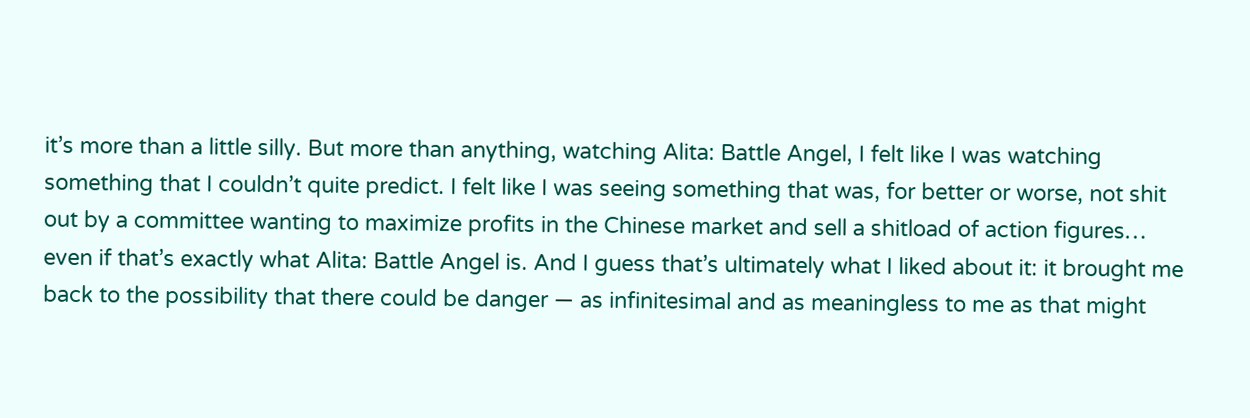it’s more than a little silly. But more than anything, watching Alita: Battle Angel, I felt like I was watching something that I couldn’t quite predict. I felt like I was seeing something that was, for better or worse, not shit out by a committee wanting to maximize profits in the Chinese market and sell a shitload of action figures… even if that’s exactly what Alita: Battle Angel is. And I guess that’s ultimately what I liked about it: it brought me back to the possibility that there could be danger — as infinitesimal and as meaningless to me as that might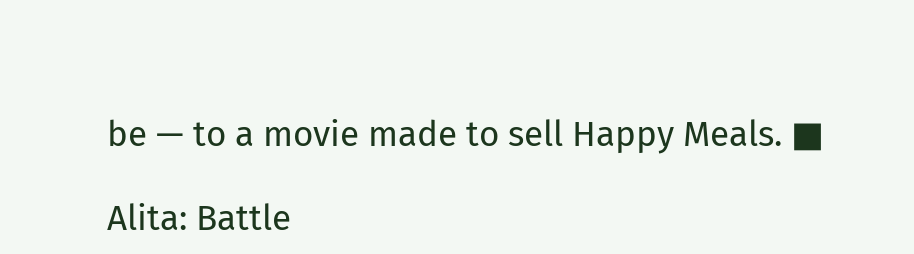be — to a movie made to sell Happy Meals. ■

Alita: Battle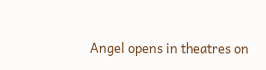Angel opens in theatres on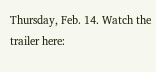Thursday, Feb. 14. Watch the trailer here: